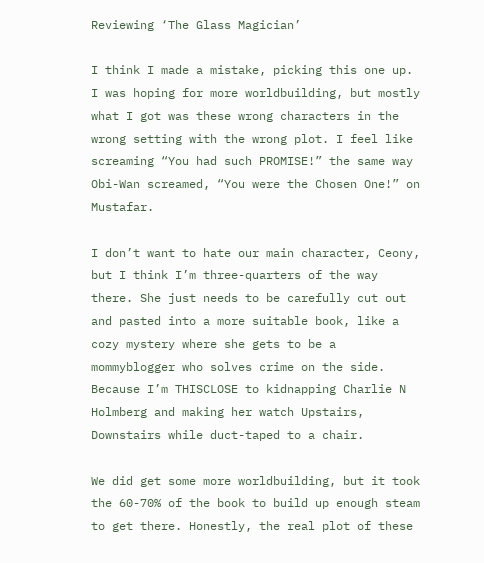Reviewing ‘The Glass Magician’

I think I made a mistake, picking this one up. I was hoping for more worldbuilding, but mostly what I got was these wrong characters in the wrong setting with the wrong plot. I feel like screaming “You had such PROMISE!” the same way Obi-Wan screamed, “You were the Chosen One!” on Mustafar.

I don’t want to hate our main character, Ceony, but I think I’m three-quarters of the way there. She just needs to be carefully cut out and pasted into a more suitable book, like a cozy mystery where she gets to be a mommyblogger who solves crime on the side. Because I’m THISCLOSE to kidnapping Charlie N Holmberg and making her watch Upstairs, Downstairs while duct-taped to a chair.

We did get some more worldbuilding, but it took the 60-70% of the book to build up enough steam to get there. Honestly, the real plot of these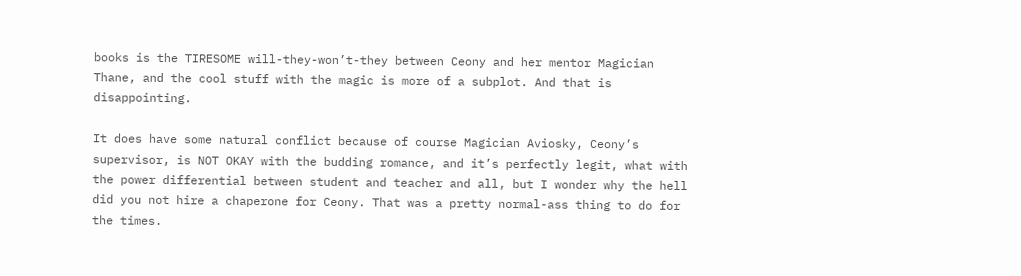books is the TIRESOME will-they-won’t-they between Ceony and her mentor Magician Thane, and the cool stuff with the magic is more of a subplot. And that is disappointing.

It does have some natural conflict because of course Magician Aviosky, Ceony’s supervisor, is NOT OKAY with the budding romance, and it’s perfectly legit, what with the power differential between student and teacher and all, but I wonder why the hell did you not hire a chaperone for Ceony. That was a pretty normal-ass thing to do for the times.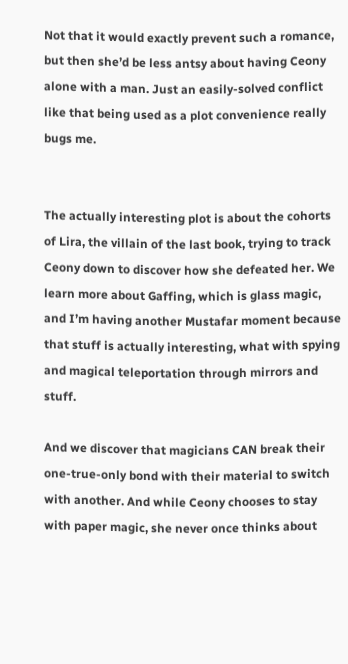Not that it would exactly prevent such a romance, but then she’d be less antsy about having Ceony alone with a man. Just an easily-solved conflict like that being used as a plot convenience really bugs me.


The actually interesting plot is about the cohorts of Lira, the villain of the last book, trying to track Ceony down to discover how she defeated her. We learn more about Gaffing, which is glass magic, and I’m having another Mustafar moment because that stuff is actually interesting, what with spying and magical teleportation through mirrors and stuff.

And we discover that magicians CAN break their one-true-only bond with their material to switch with another. And while Ceony chooses to stay with paper magic, she never once thinks about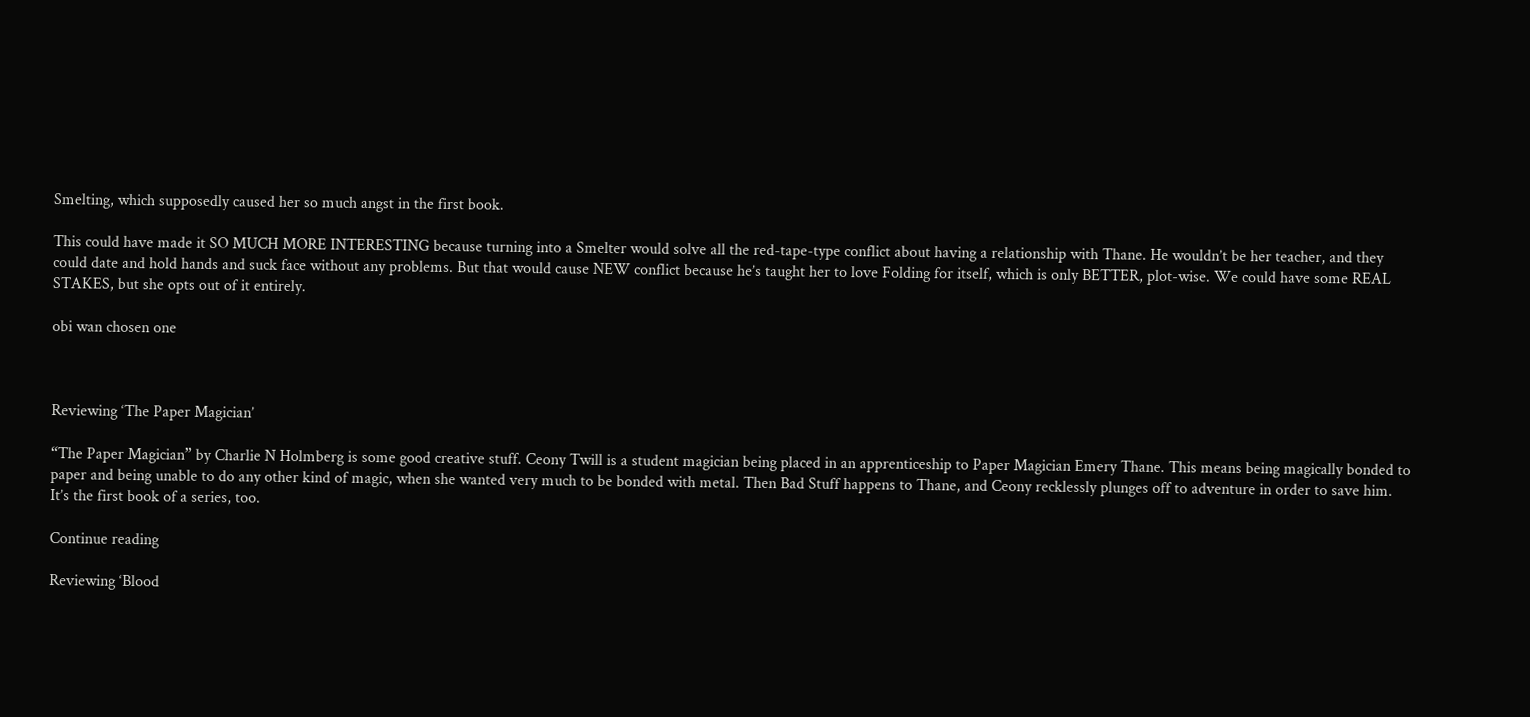Smelting, which supposedly caused her so much angst in the first book.

This could have made it SO MUCH MORE INTERESTING because turning into a Smelter would solve all the red-tape-type conflict about having a relationship with Thane. He wouldn’t be her teacher, and they could date and hold hands and suck face without any problems. But that would cause NEW conflict because he’s taught her to love Folding for itself, which is only BETTER, plot-wise. We could have some REAL STAKES, but she opts out of it entirely.

obi wan chosen one



Reviewing ‘The Paper Magician’

“The Paper Magician” by Charlie N Holmberg is some good creative stuff. Ceony Twill is a student magician being placed in an apprenticeship to Paper Magician Emery Thane. This means being magically bonded to paper and being unable to do any other kind of magic, when she wanted very much to be bonded with metal. Then Bad Stuff happens to Thane, and Ceony recklessly plunges off to adventure in order to save him. It’s the first book of a series, too.

Continue reading

Reviewing ‘Blood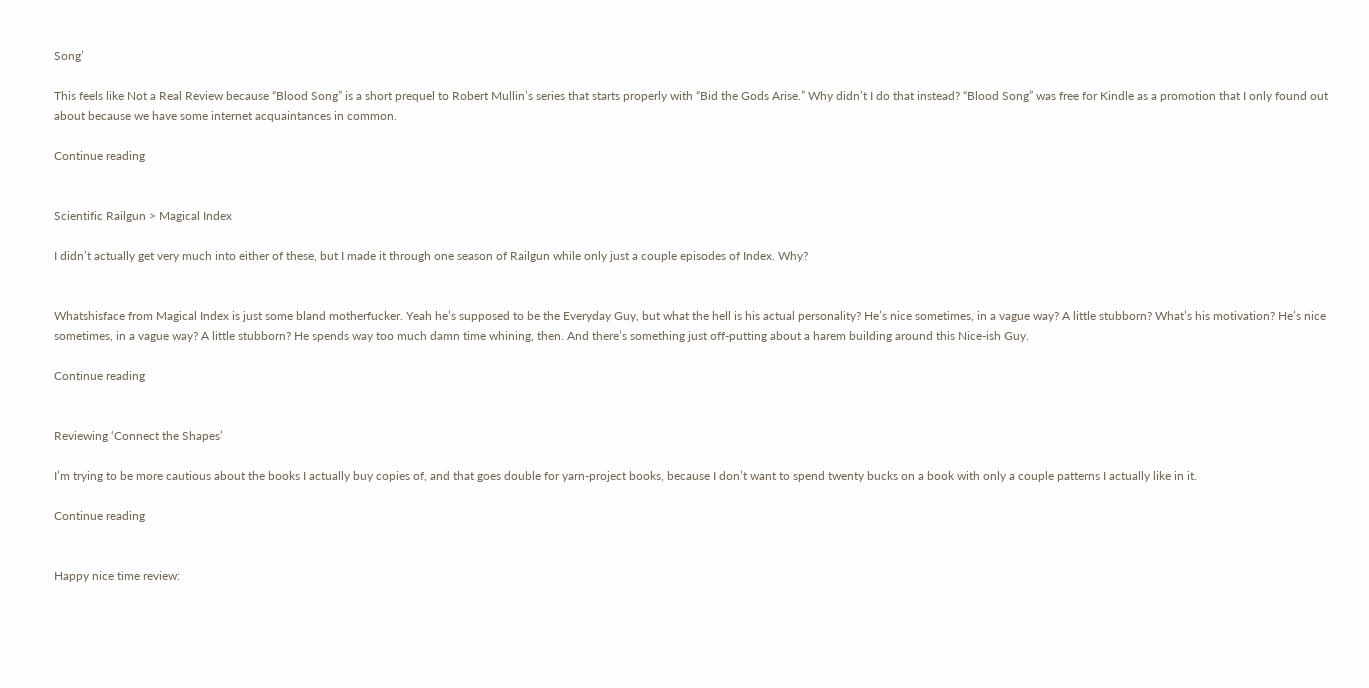Song’

This feels like Not a Real Review because “Blood Song” is a short prequel to Robert Mullin’s series that starts properly with “Bid the Gods Arise.” Why didn’t I do that instead? “Blood Song” was free for Kindle as a promotion that I only found out about because we have some internet acquaintances in common.

Continue reading


Scientific Railgun > Magical Index

I didn’t actually get very much into either of these, but I made it through one season of Railgun while only just a couple episodes of Index. Why?


Whatshisface from Magical Index is just some bland motherfucker. Yeah he’s supposed to be the Everyday Guy, but what the hell is his actual personality? He’s nice sometimes, in a vague way? A little stubborn? What’s his motivation? He’s nice sometimes, in a vague way? A little stubborn? He spends way too much damn time whining, then. And there’s something just off-putting about a harem building around this Nice-ish Guy.

Continue reading


Reviewing ‘Connect the Shapes’

I’m trying to be more cautious about the books I actually buy copies of, and that goes double for yarn-project books, because I don’t want to spend twenty bucks on a book with only a couple patterns I actually like in it.

Continue reading


Happy nice time review: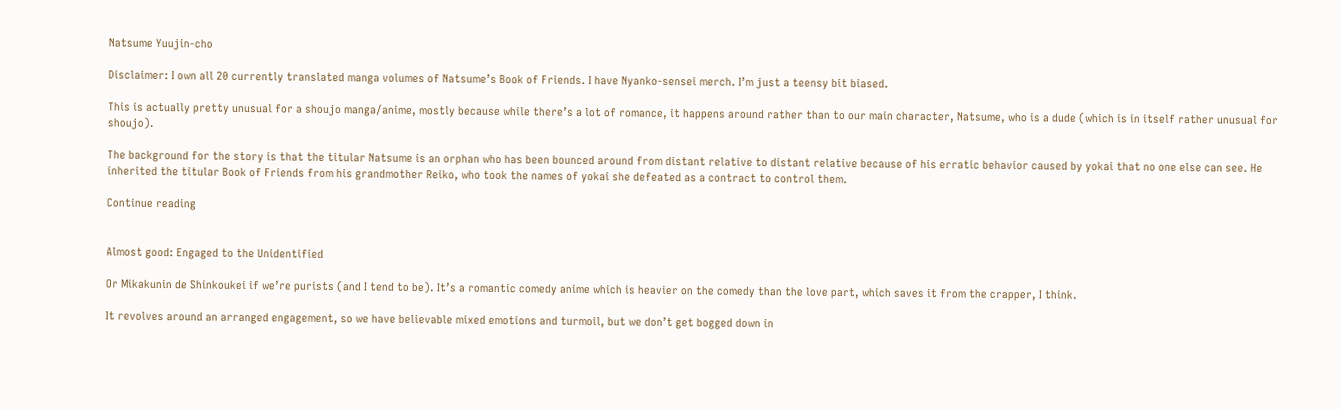Natsume Yuujin-cho

Disclaimer: I own all 20 currently translated manga volumes of Natsume’s Book of Friends. I have Nyanko-sensei merch. I’m just a teensy bit biased.

This is actually pretty unusual for a shoujo manga/anime, mostly because while there’s a lot of romance, it happens around rather than to our main character, Natsume, who is a dude (which is in itself rather unusual for shoujo).

The background for the story is that the titular Natsume is an orphan who has been bounced around from distant relative to distant relative because of his erratic behavior caused by yokai that no one else can see. He inherited the titular Book of Friends from his grandmother Reiko, who took the names of yokai she defeated as a contract to control them.

Continue reading


Almost good: Engaged to the Unidentified

Or Mikakunin de Shinkoukei if we’re purists (and I tend to be). It’s a romantic comedy anime which is heavier on the comedy than the love part, which saves it from the crapper, I think.

It revolves around an arranged engagement, so we have believable mixed emotions and turmoil, but we don’t get bogged down in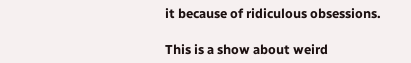it because of ridiculous obsessions.

This is a show about weird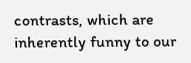contrasts, which are inherently funny to our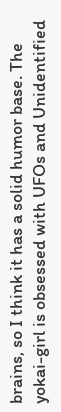brains, so I think it has a solid humor base. The yokai-girl is obsessed with UFOs and Unidentified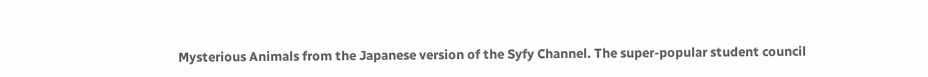Mysterious Animals from the Japanese version of the Syfy Channel. The super-popular student council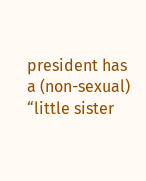president has a (non-sexual) “little sister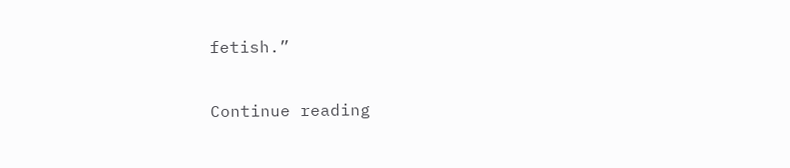fetish.”

Continue reading